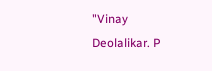"Vinay Deolalikar. P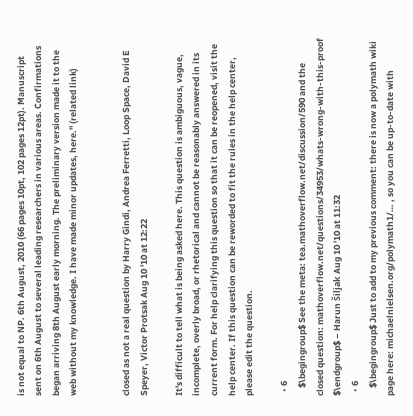is not equal to NP. 6th August, 2010 (66 pages 10pt, 102 pages 12pt). Manuscript sent on 6th August to several leading researchers in various areas. Confirmations began arriving 8th August early morning. The preliminary version made it to the web without my knowledge. I have made minor updates, here." (related link)


closed as not a real question by Harry Gindi, Andrea Ferretti, Loop Space, David E Speyer, Victor Protsak Aug 10 '10 at 12:22

It's difficult to tell what is being asked here. This question is ambiguous, vague, incomplete, overly broad, or rhetorical and cannot be reasonably answered in its current form. For help clarifying this question so that it can be reopened, visit the help center. If this question can be reworded to fit the rules in the help center, please edit the question.

  • 6
    $\begingroup$ See the meta: tea.mathoverflow.net/discussion/590 and the closed question: mathoverflow.net/questions/34953/whats-wrong-with-this-proof $\endgroup$ – Harun Šiljak Aug 10 '10 at 11:32
  • 6
    $\begingroup$ Just to add to my previous comment: there is now a polymath wiki page here: michaelnielsen.org/polymath1/… , so you can be up-to-date with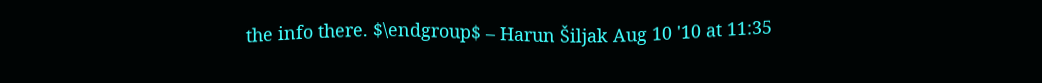the info there. $\endgroup$ – Harun Šiljak Aug 10 '10 at 11:35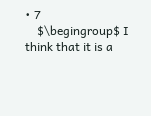• 7
    $\begingroup$ I think that it is a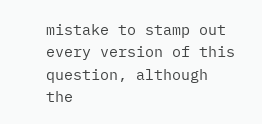mistake to stamp out every version of this question, although the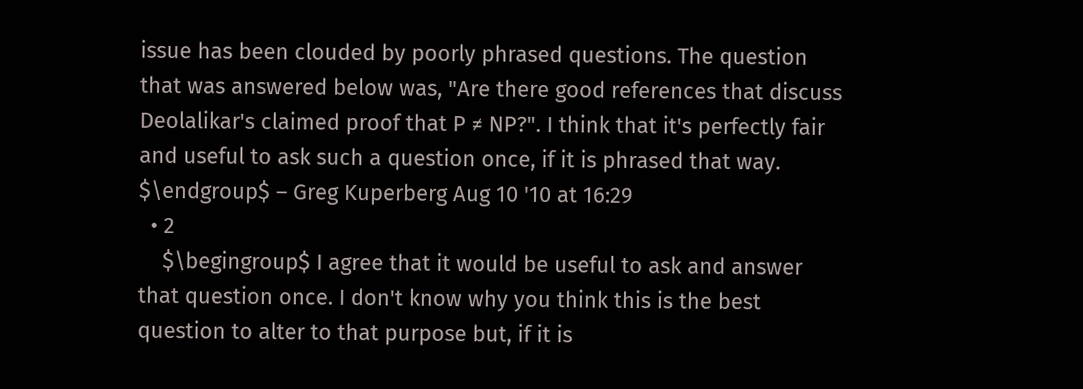issue has been clouded by poorly phrased questions. The question that was answered below was, "Are there good references that discuss Deolalikar's claimed proof that P ≠ NP?". I think that it's perfectly fair and useful to ask such a question once, if it is phrased that way. $\endgroup$ – Greg Kuperberg Aug 10 '10 at 16:29
  • 2
    $\begingroup$ I agree that it would be useful to ask and answer that question once. I don't know why you think this is the best question to alter to that purpose but, if it is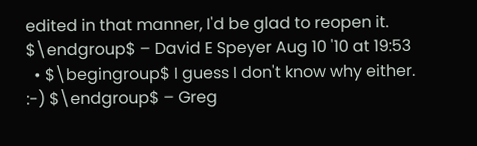edited in that manner, I'd be glad to reopen it. $\endgroup$ – David E Speyer Aug 10 '10 at 19:53
  • $\begingroup$ I guess I don't know why either. :-) $\endgroup$ – Greg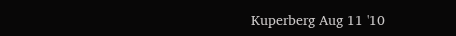Kuperberg Aug 11 '10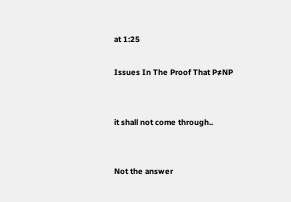at 1:25

Issues In The Proof That P≠NP


it shall not come through..


Not the answer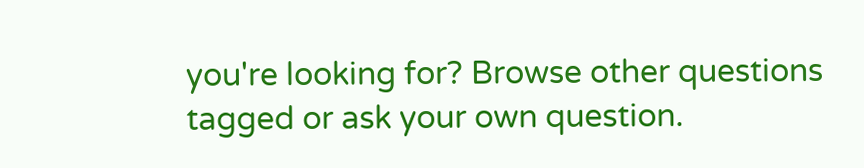you're looking for? Browse other questions tagged or ask your own question.